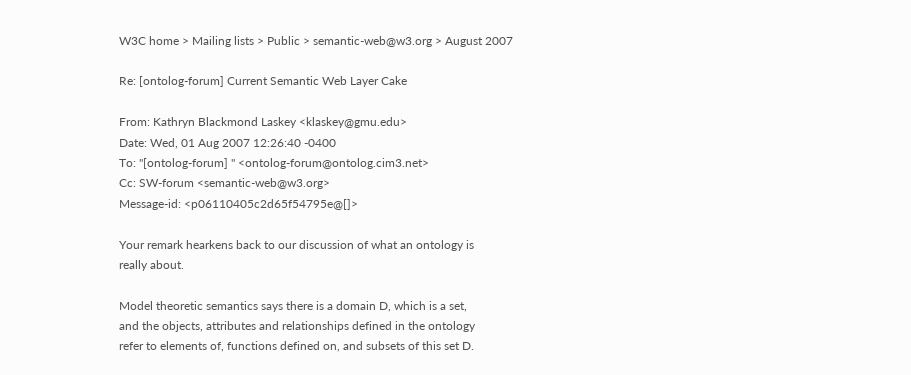W3C home > Mailing lists > Public > semantic-web@w3.org > August 2007

Re: [ontolog-forum] Current Semantic Web Layer Cake

From: Kathryn Blackmond Laskey <klaskey@gmu.edu>
Date: Wed, 01 Aug 2007 12:26:40 -0400
To: "[ontolog-forum] " <ontolog-forum@ontolog.cim3.net>
Cc: SW-forum <semantic-web@w3.org>
Message-id: <p06110405c2d65f54795e@[]>

Your remark hearkens back to our discussion of what an ontology is
really about.

Model theoretic semantics says there is a domain D, which is a set,
and the objects, attributes and relationships defined in the ontology
refer to elements of, functions defined on, and subsets of this set D.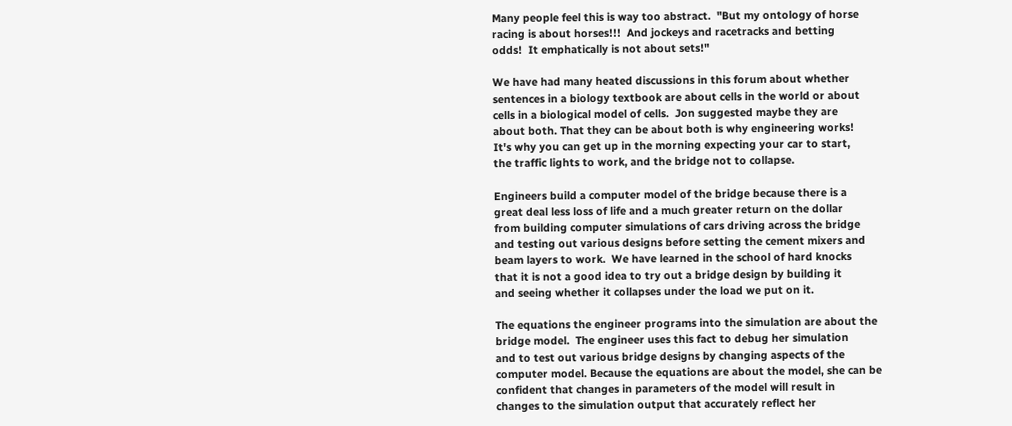Many people feel this is way too abstract.  "But my ontology of horse
racing is about horses!!!  And jockeys and racetracks and betting
odds!  It emphatically is not about sets!"

We have had many heated discussions in this forum about whether
sentences in a biology textbook are about cells in the world or about
cells in a biological model of cells.  Jon suggested maybe they are
about both. That they can be about both is why engineering works!
It's why you can get up in the morning expecting your car to start,
the traffic lights to work, and the bridge not to collapse.

Engineers build a computer model of the bridge because there is a
great deal less loss of life and a much greater return on the dollar
from building computer simulations of cars driving across the bridge
and testing out various designs before setting the cement mixers and
beam layers to work.  We have learned in the school of hard knocks
that it is not a good idea to try out a bridge design by building it
and seeing whether it collapses under the load we put on it.

The equations the engineer programs into the simulation are about the
bridge model.  The engineer uses this fact to debug her simulation
and to test out various bridge designs by changing aspects of the
computer model. Because the equations are about the model, she can be
confident that changes in parameters of the model will result in
changes to the simulation output that accurately reflect her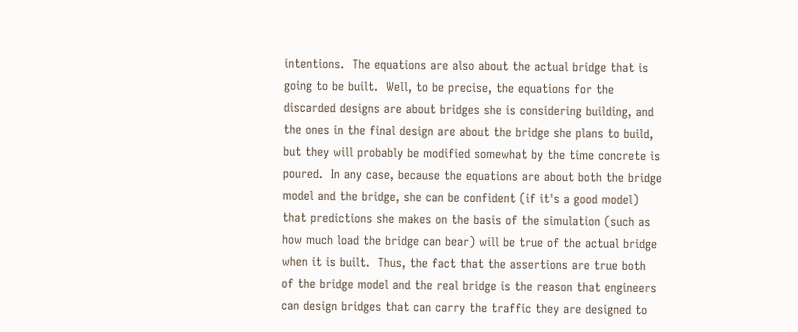intentions.  The equations are also about the actual bridge that is
going to be built.  Well, to be precise, the equations for the
discarded designs are about bridges she is considering building, and
the ones in the final design are about the bridge she plans to build,
but they will probably be modified somewhat by the time concrete is
poured.  In any case, because the equations are about both the bridge
model and the bridge, she can be confident (if it's a good model)
that predictions she makes on the basis of the simulation (such as
how much load the bridge can bear) will be true of the actual bridge
when it is built.  Thus, the fact that the assertions are true both
of the bridge model and the real bridge is the reason that engineers
can design bridges that can carry the traffic they are designed to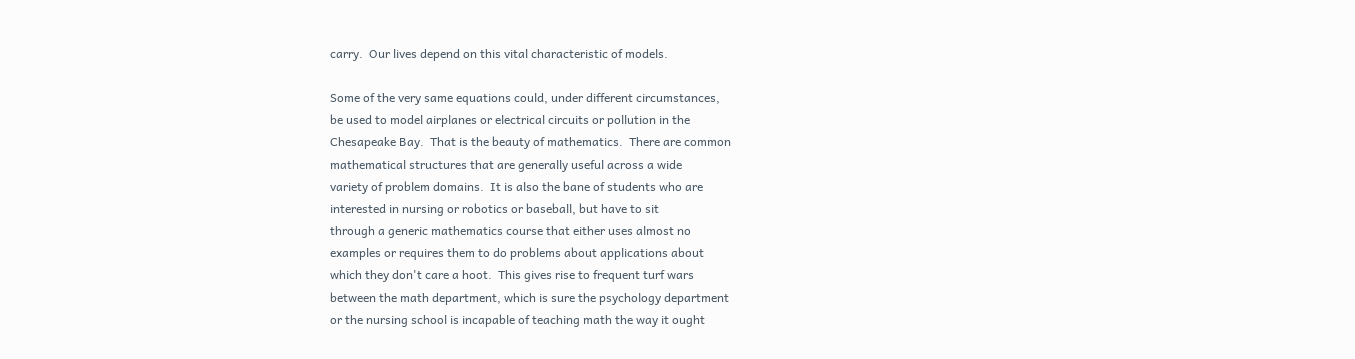carry.  Our lives depend on this vital characteristic of models.

Some of the very same equations could, under different circumstances,
be used to model airplanes or electrical circuits or pollution in the
Chesapeake Bay.  That is the beauty of mathematics.  There are common
mathematical structures that are generally useful across a wide
variety of problem domains.  It is also the bane of students who are
interested in nursing or robotics or baseball, but have to sit
through a generic mathematics course that either uses almost no
examples or requires them to do problems about applications about
which they don't care a hoot.  This gives rise to frequent turf wars
between the math department, which is sure the psychology department
or the nursing school is incapable of teaching math the way it ought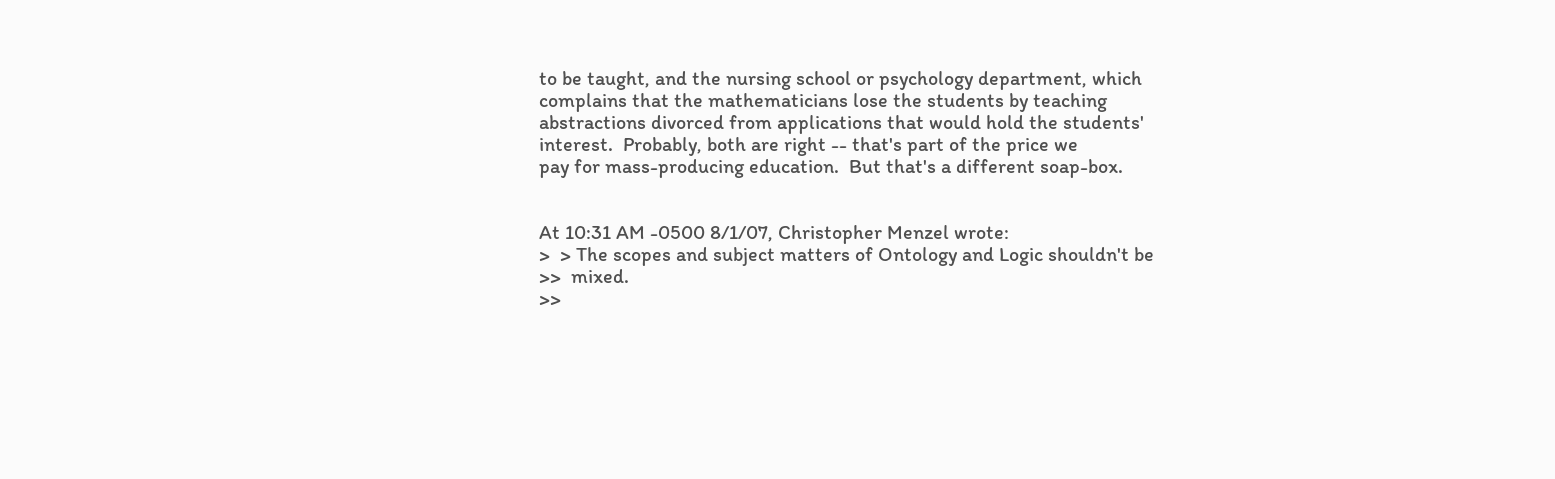to be taught, and the nursing school or psychology department, which
complains that the mathematicians lose the students by teaching
abstractions divorced from applications that would hold the students'
interest.  Probably, both are right -- that's part of the price we
pay for mass-producing education.  But that's a different soap-box.


At 10:31 AM -0500 8/1/07, Christopher Menzel wrote:
>  > The scopes and subject matters of Ontology and Logic shouldn't be
>>  mixed.
>>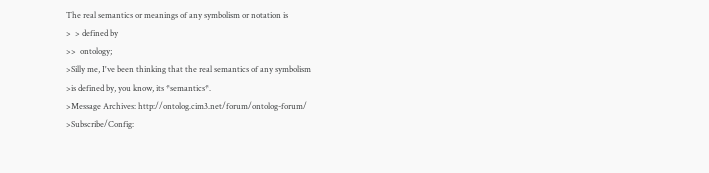The real semantics or meanings of any symbolism or notation is
>  > defined by
>>  ontology;
>Silly me, I've been thinking that the real semantics of any symbolism
>is defined by, you know, its *semantics*.
>Message Archives: http://ontolog.cim3.net/forum/ontolog-forum/
>Subscribe/Config: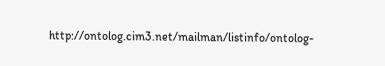http://ontolog.cim3.net/mailman/listinfo/ontolog-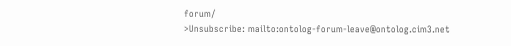forum/
>Unsubscribe: mailto:ontolog-forum-leave@ontolog.cim3.net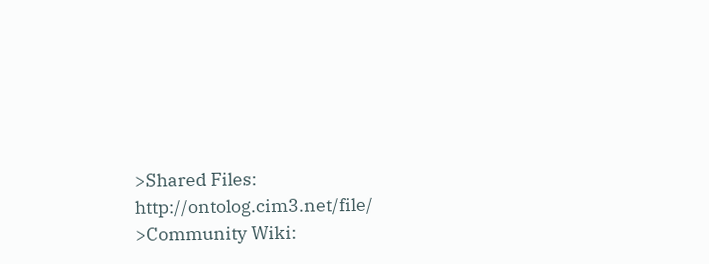>Shared Files: http://ontolog.cim3.net/file/
>Community Wiki: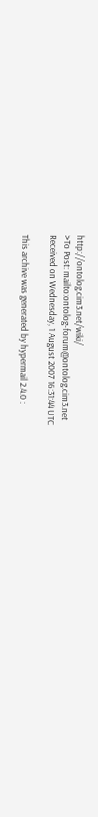http://ontolog.cim3.net/wiki/
>To Post: mailto:ontolog-forum@ontolog.cim3.net
Received on Wednesday, 1 August 2007 16:31:44 UTC

This archive was generated by hypermail 2.4.0 :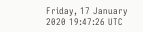Friday, 17 January 2020 19:47:26 UTC